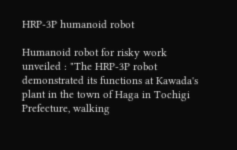HRP-3P humanoid robot

Humanoid robot for risky work unveiled : "The HRP-3P robot demonstrated its functions at Kawada's plant in the town of Haga in Tochigi Prefecture, walking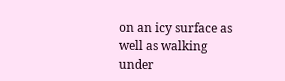on an icy surface as well as walking under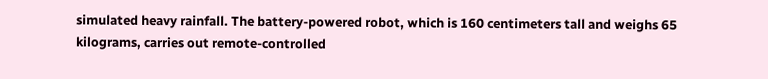simulated heavy rainfall. The battery-powered robot, which is 160 centimeters tall and weighs 65 kilograms, carries out remote-controlled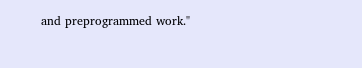and preprogrammed work."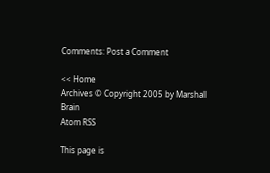Comments: Post a Comment

<< Home
Archives © Copyright 2005 by Marshall Brain
Atom RSS

This page is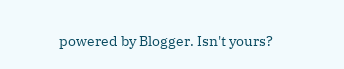powered by Blogger. Isn't yours?